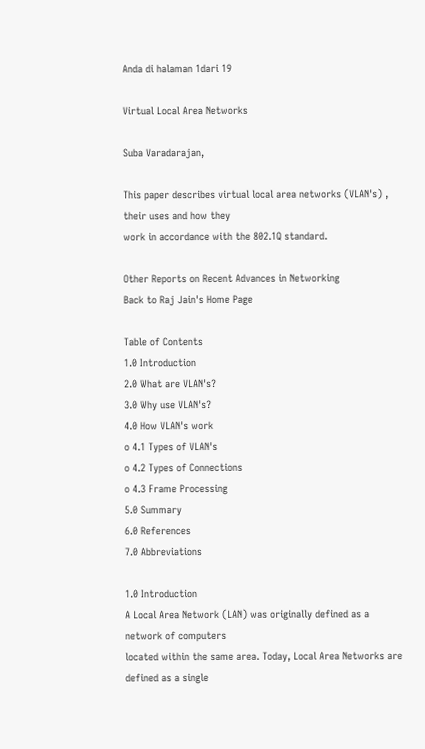Anda di halaman 1dari 19

Virtual Local Area Networks

Suba Varadarajan,

This paper describes virtual local area networks (VLAN's) , their uses and how they
work in accordance with the 802.1Q standard.

Other Reports on Recent Advances in Networking
Back to Raj Jain's Home Page

Table of Contents
1.0 Introduction
2.0 What are VLAN's?
3.0 Why use VLAN's?
4.0 How VLAN's work
o 4.1 Types of VLAN's
o 4.2 Types of Connections
o 4.3 Frame Processing
5.0 Summary
6.0 References
7.0 Abbreviations

1.0 Introduction
A Local Area Network (LAN) was originally defined as a network of computers
located within the same area. Today, Local Area Networks are defined as a single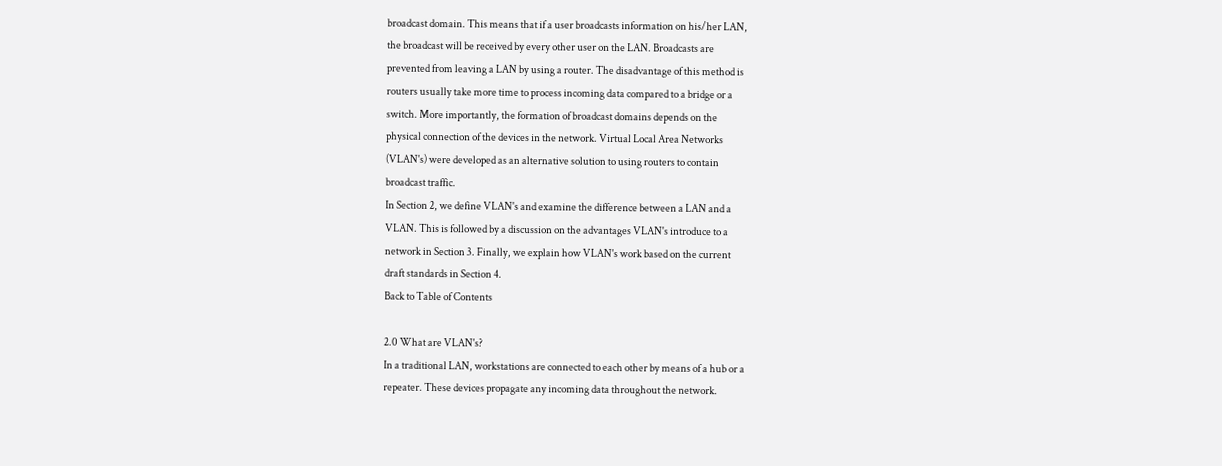broadcast domain. This means that if a user broadcasts information on his/her LAN,
the broadcast will be received by every other user on the LAN. Broadcasts are
prevented from leaving a LAN by using a router. The disadvantage of this method is
routers usually take more time to process incoming data compared to a bridge or a
switch. More importantly, the formation of broadcast domains depends on the
physical connection of the devices in the network. Virtual Local Area Networks
(VLAN's) were developed as an alternative solution to using routers to contain
broadcast traffic.
In Section 2, we define VLAN's and examine the difference between a LAN and a
VLAN. This is followed by a discussion on the advantages VLAN's introduce to a
network in Section 3. Finally, we explain how VLAN's work based on the current
draft standards in Section 4.
Back to Table of Contents

2.0 What are VLAN's?
In a traditional LAN, workstations are connected to each other by means of a hub or a
repeater. These devices propagate any incoming data throughout the network.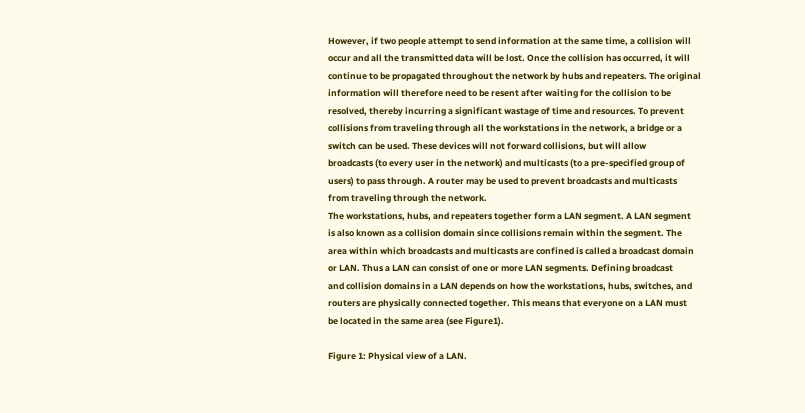However, if two people attempt to send information at the same time, a collision will
occur and all the transmitted data will be lost. Once the collision has occurred, it will
continue to be propagated throughout the network by hubs and repeaters. The original
information will therefore need to be resent after waiting for the collision to be
resolved, thereby incurring a significant wastage of time and resources. To prevent
collisions from traveling through all the workstations in the network, a bridge or a
switch can be used. These devices will not forward collisions, but will allow
broadcasts (to every user in the network) and multicasts (to a pre-specified group of
users) to pass through. A router may be used to prevent broadcasts and multicasts
from traveling through the network.
The workstations, hubs, and repeaters together form a LAN segment. A LAN segment
is also known as a collision domain since collisions remain within the segment. The
area within which broadcasts and multicasts are confined is called a broadcast domain
or LAN. Thus a LAN can consist of one or more LAN segments. Defining broadcast
and collision domains in a LAN depends on how the workstations, hubs, switches, and
routers are physically connected together. This means that everyone on a LAN must
be located in the same area (see Figure1).

Figure 1: Physical view of a LAN.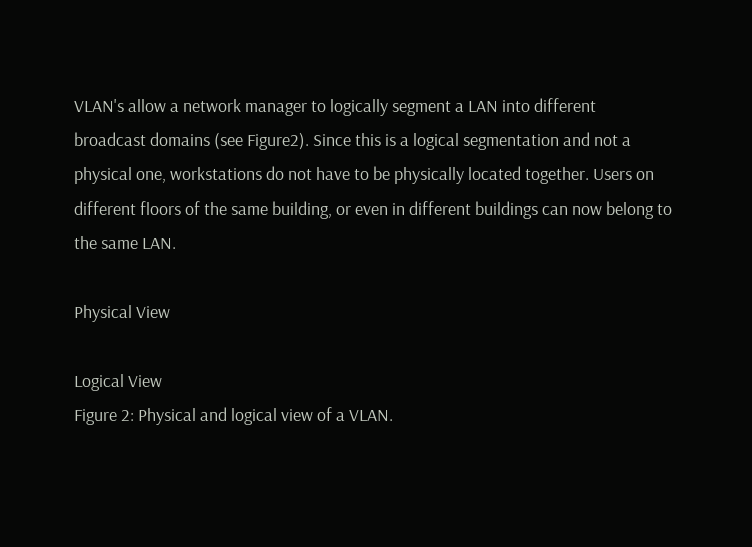VLAN's allow a network manager to logically segment a LAN into different
broadcast domains (see Figure2). Since this is a logical segmentation and not a
physical one, workstations do not have to be physically located together. Users on
different floors of the same building, or even in different buildings can now belong to
the same LAN.

Physical View

Logical View
Figure 2: Physical and logical view of a VLAN.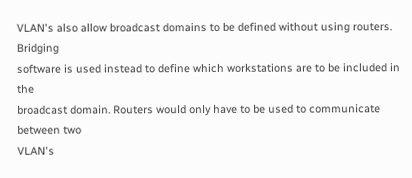VLAN's also allow broadcast domains to be defined without using routers. Bridging
software is used instead to define which workstations are to be included in the
broadcast domain. Routers would only have to be used to communicate between two
VLAN's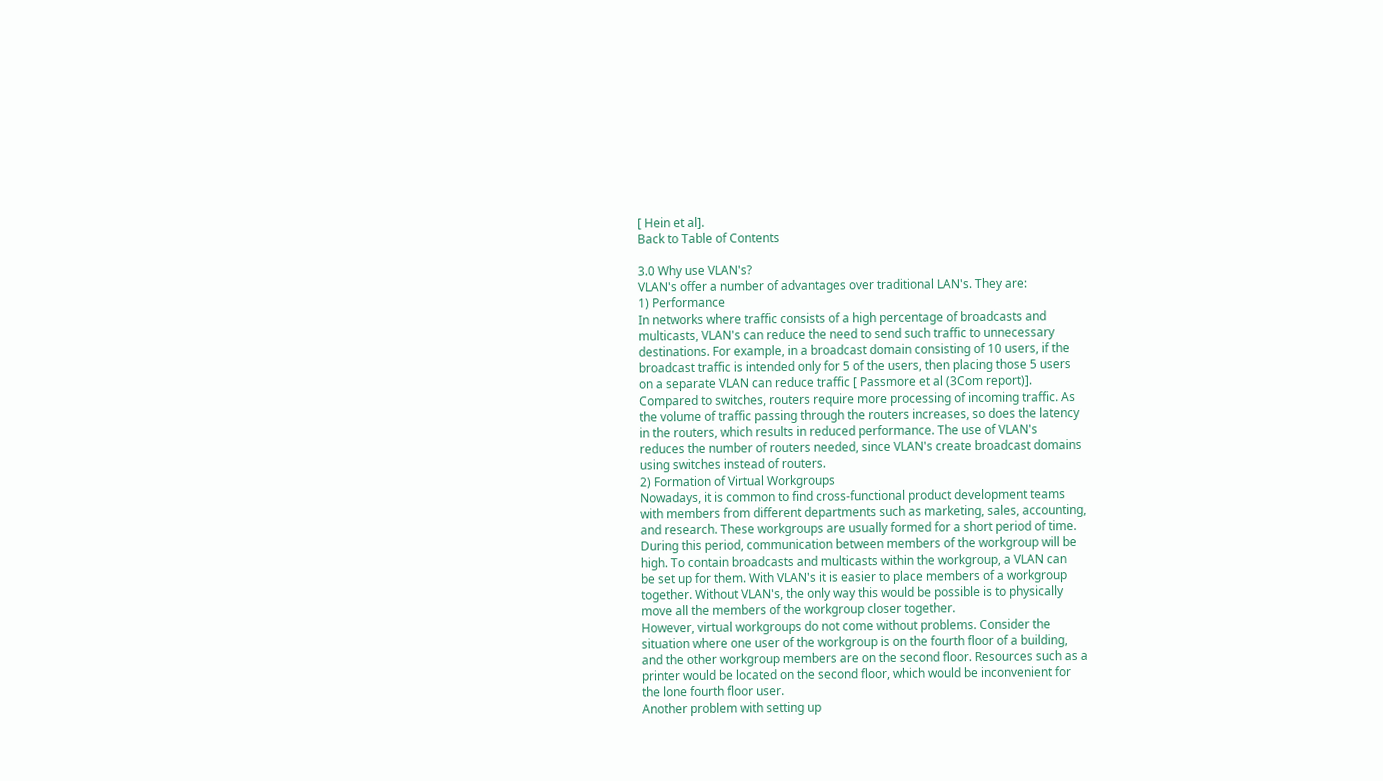[ Hein et al].
Back to Table of Contents

3.0 Why use VLAN's?
VLAN's offer a number of advantages over traditional LAN's. They are:
1) Performance
In networks where traffic consists of a high percentage of broadcasts and
multicasts, VLAN's can reduce the need to send such traffic to unnecessary
destinations. For example, in a broadcast domain consisting of 10 users, if the
broadcast traffic is intended only for 5 of the users, then placing those 5 users
on a separate VLAN can reduce traffic [ Passmore et al (3Com report)].
Compared to switches, routers require more processing of incoming traffic. As
the volume of traffic passing through the routers increases, so does the latency
in the routers, which results in reduced performance. The use of VLAN's
reduces the number of routers needed, since VLAN's create broadcast domains
using switches instead of routers.
2) Formation of Virtual Workgroups
Nowadays, it is common to find cross-functional product development teams
with members from different departments such as marketing, sales, accounting,
and research. These workgroups are usually formed for a short period of time.
During this period, communication between members of the workgroup will be
high. To contain broadcasts and multicasts within the workgroup, a VLAN can
be set up for them. With VLAN's it is easier to place members of a workgroup
together. Without VLAN's, the only way this would be possible is to physically
move all the members of the workgroup closer together.
However, virtual workgroups do not come without problems. Consider the
situation where one user of the workgroup is on the fourth floor of a building,
and the other workgroup members are on the second floor. Resources such as a
printer would be located on the second floor, which would be inconvenient for
the lone fourth floor user.
Another problem with setting up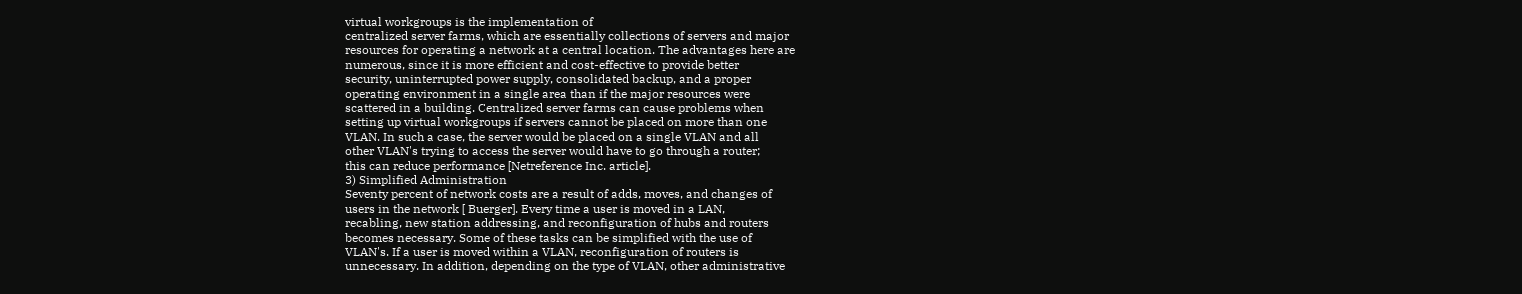virtual workgroups is the implementation of
centralized server farms, which are essentially collections of servers and major
resources for operating a network at a central location. The advantages here are
numerous, since it is more efficient and cost-effective to provide better
security, uninterrupted power supply, consolidated backup, and a proper
operating environment in a single area than if the major resources were
scattered in a building. Centralized server farms can cause problems when
setting up virtual workgroups if servers cannot be placed on more than one
VLAN. In such a case, the server would be placed on a single VLAN and all
other VLAN's trying to access the server would have to go through a router;
this can reduce performance [Netreference Inc. article].
3) Simplified Administration
Seventy percent of network costs are a result of adds, moves, and changes of
users in the network [ Buerger]. Every time a user is moved in a LAN,
recabling, new station addressing, and reconfiguration of hubs and routers
becomes necessary. Some of these tasks can be simplified with the use of
VLAN's. If a user is moved within a VLAN, reconfiguration of routers is
unnecessary. In addition, depending on the type of VLAN, other administrative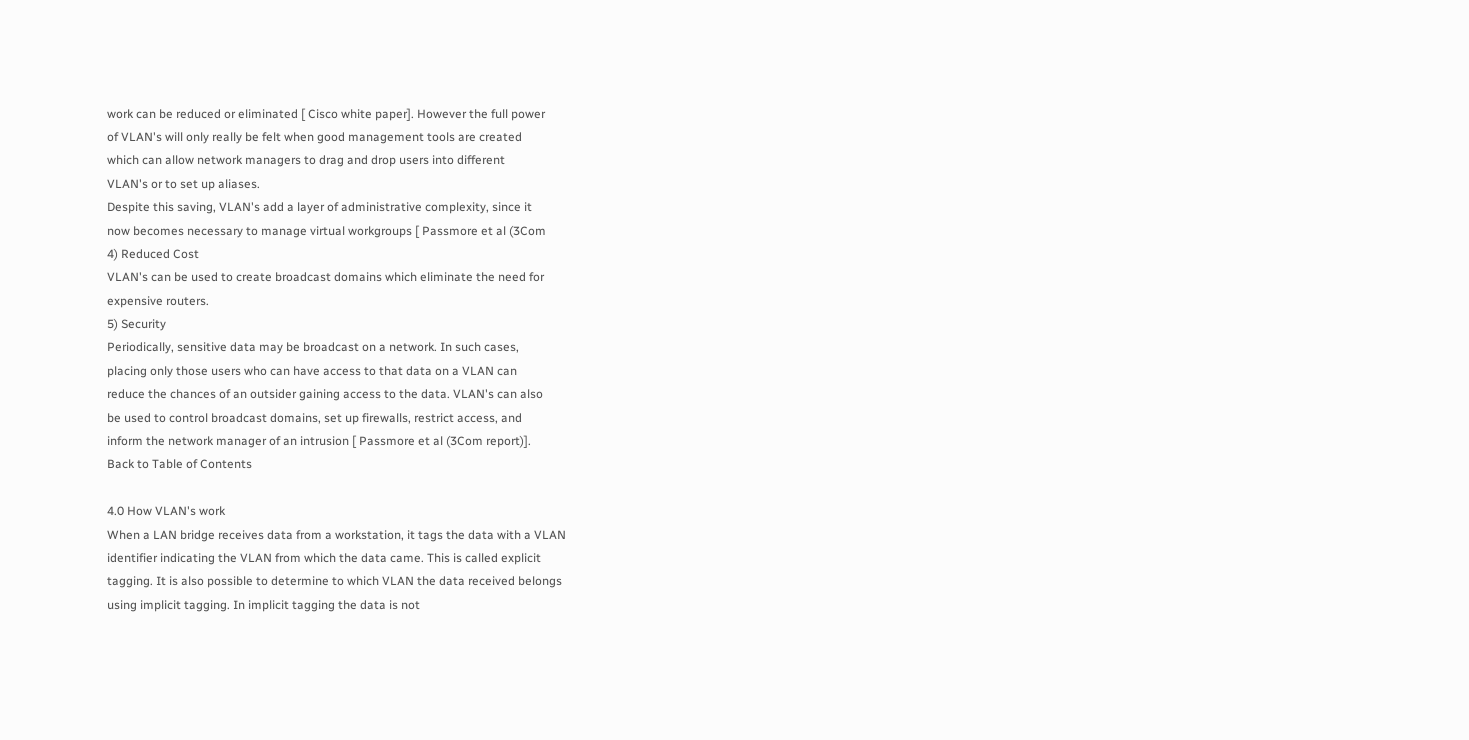work can be reduced or eliminated [ Cisco white paper]. However the full power
of VLAN's will only really be felt when good management tools are created
which can allow network managers to drag and drop users into different
VLAN's or to set up aliases.
Despite this saving, VLAN's add a layer of administrative complexity, since it
now becomes necessary to manage virtual workgroups [ Passmore et al (3Com
4) Reduced Cost
VLAN's can be used to create broadcast domains which eliminate the need for
expensive routers.
5) Security
Periodically, sensitive data may be broadcast on a network. In such cases,
placing only those users who can have access to that data on a VLAN can
reduce the chances of an outsider gaining access to the data. VLAN's can also
be used to control broadcast domains, set up firewalls, restrict access, and
inform the network manager of an intrusion [ Passmore et al (3Com report)].
Back to Table of Contents

4.0 How VLAN's work
When a LAN bridge receives data from a workstation, it tags the data with a VLAN
identifier indicating the VLAN from which the data came. This is called explicit
tagging. It is also possible to determine to which VLAN the data received belongs
using implicit tagging. In implicit tagging the data is not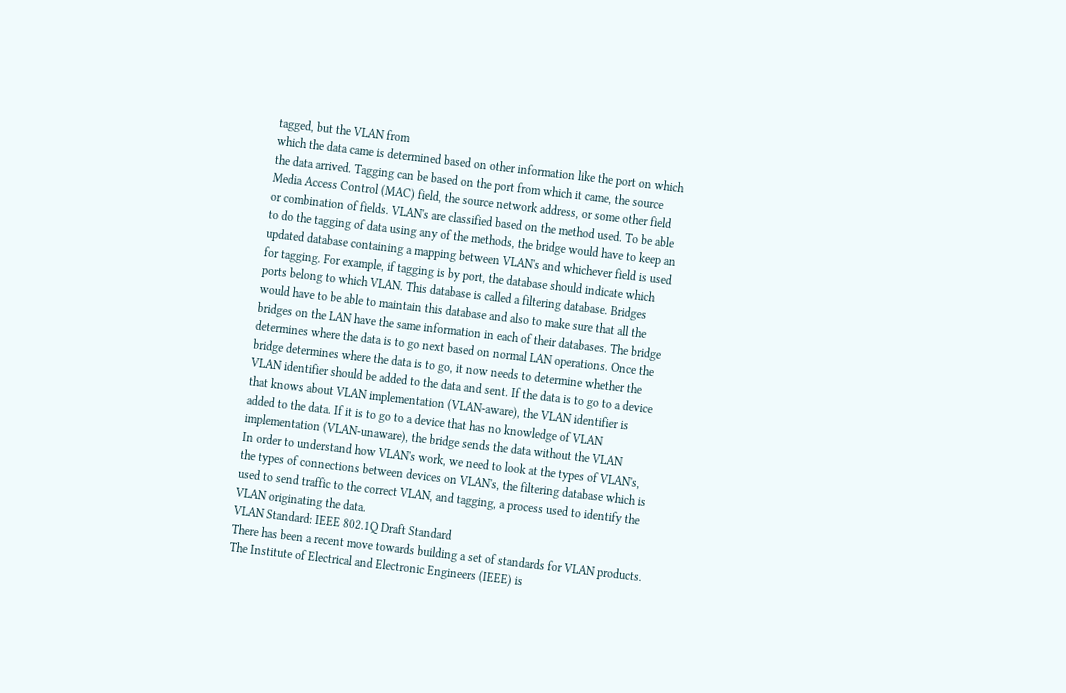tagged, but the VLAN from
which the data came is determined based on other information like the port on which
the data arrived. Tagging can be based on the port from which it came, the source
Media Access Control (MAC) field, the source network address, or some other field
or combination of fields. VLAN's are classified based on the method used. To be able
to do the tagging of data using any of the methods, the bridge would have to keep an
updated database containing a mapping between VLAN's and whichever field is used
for tagging. For example, if tagging is by port, the database should indicate which
ports belong to which VLAN. This database is called a filtering database. Bridges
would have to be able to maintain this database and also to make sure that all the
bridges on the LAN have the same information in each of their databases. The bridge
determines where the data is to go next based on normal LAN operations. Once the
bridge determines where the data is to go, it now needs to determine whether the
VLAN identifier should be added to the data and sent. If the data is to go to a device
that knows about VLAN implementation (VLAN-aware), the VLAN identifier is
added to the data. If it is to go to a device that has no knowledge of VLAN
implementation (VLAN-unaware), the bridge sends the data without the VLAN
In order to understand how VLAN's work, we need to look at the types of VLAN's,
the types of connections between devices on VLAN's, the filtering database which is
used to send traffic to the correct VLAN, and tagging, a process used to identify the
VLAN originating the data.
VLAN Standard: IEEE 802.1Q Draft Standard
There has been a recent move towards building a set of standards for VLAN products.
The Institute of Electrical and Electronic Engineers (IEEE) is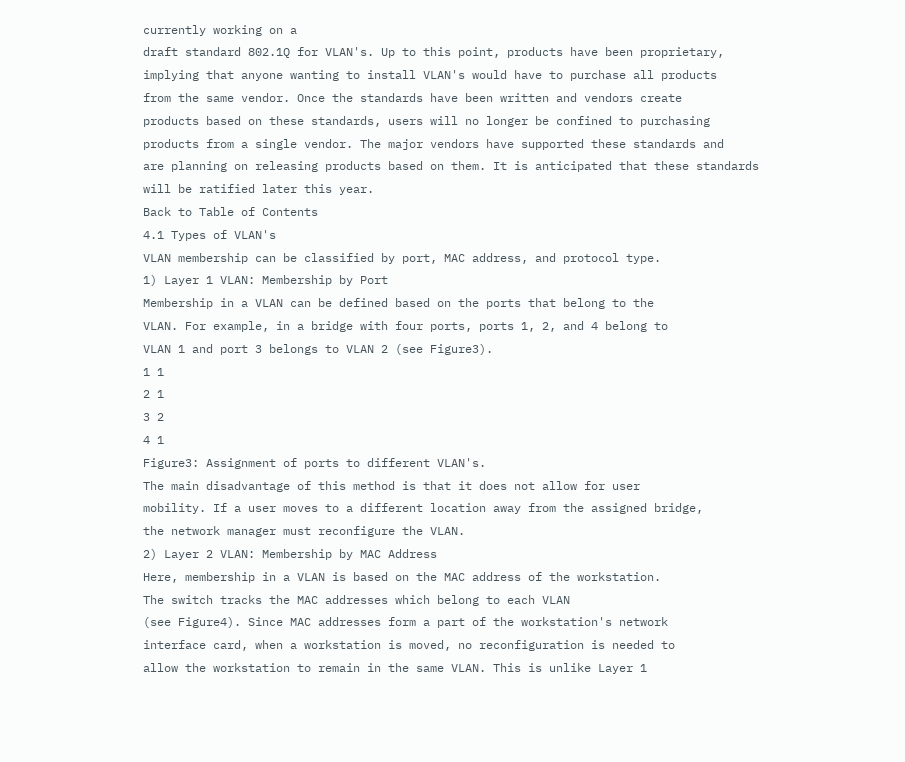currently working on a
draft standard 802.1Q for VLAN's. Up to this point, products have been proprietary,
implying that anyone wanting to install VLAN's would have to purchase all products
from the same vendor. Once the standards have been written and vendors create
products based on these standards, users will no longer be confined to purchasing
products from a single vendor. The major vendors have supported these standards and
are planning on releasing products based on them. It is anticipated that these standards
will be ratified later this year.
Back to Table of Contents
4.1 Types of VLAN's
VLAN membership can be classified by port, MAC address, and protocol type.
1) Layer 1 VLAN: Membership by Port
Membership in a VLAN can be defined based on the ports that belong to the
VLAN. For example, in a bridge with four ports, ports 1, 2, and 4 belong to
VLAN 1 and port 3 belongs to VLAN 2 (see Figure3).
1 1
2 1
3 2
4 1
Figure3: Assignment of ports to different VLAN's.
The main disadvantage of this method is that it does not allow for user
mobility. If a user moves to a different location away from the assigned bridge,
the network manager must reconfigure the VLAN.
2) Layer 2 VLAN: Membership by MAC Address
Here, membership in a VLAN is based on the MAC address of the workstation.
The switch tracks the MAC addresses which belong to each VLAN
(see Figure4). Since MAC addresses form a part of the workstation's network
interface card, when a workstation is moved, no reconfiguration is needed to
allow the workstation to remain in the same VLAN. This is unlike Layer 1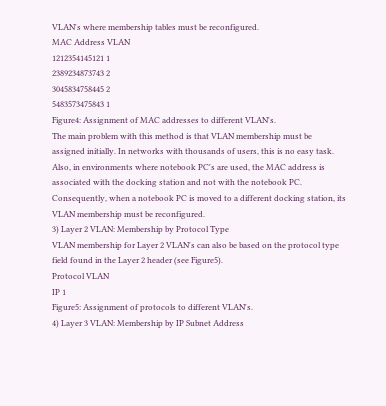VLAN's where membership tables must be reconfigured.
MAC Address VLAN
1212354145121 1
2389234873743 2
3045834758445 2
5483573475843 1
Figure4: Assignment of MAC addresses to different VLAN's.
The main problem with this method is that VLAN membership must be
assigned initially. In networks with thousands of users, this is no easy task.
Also, in environments where notebook PC's are used, the MAC address is
associated with the docking station and not with the notebook PC.
Consequently, when a notebook PC is moved to a different docking station, its
VLAN membership must be reconfigured.
3) Layer 2 VLAN: Membership by Protocol Type
VLAN membership for Layer 2 VLAN's can also be based on the protocol type
field found in the Layer 2 header (see Figure5).
Protocol VLAN
IP 1
Figure5: Assignment of protocols to different VLAN's.
4) Layer 3 VLAN: Membership by IP Subnet Address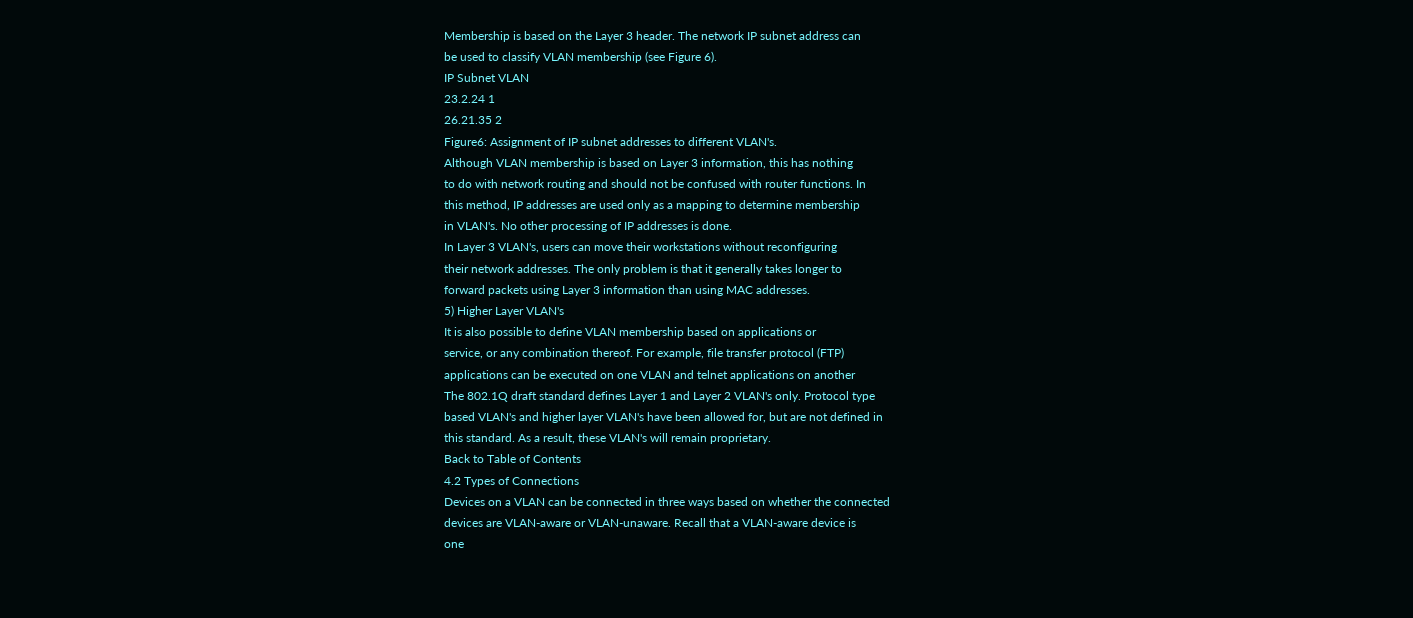Membership is based on the Layer 3 header. The network IP subnet address can
be used to classify VLAN membership (see Figure 6).
IP Subnet VLAN
23.2.24 1
26.21.35 2
Figure6: Assignment of IP subnet addresses to different VLAN's.
Although VLAN membership is based on Layer 3 information, this has nothing
to do with network routing and should not be confused with router functions. In
this method, IP addresses are used only as a mapping to determine membership
in VLAN's. No other processing of IP addresses is done.
In Layer 3 VLAN's, users can move their workstations without reconfiguring
their network addresses. The only problem is that it generally takes longer to
forward packets using Layer 3 information than using MAC addresses.
5) Higher Layer VLAN's
It is also possible to define VLAN membership based on applications or
service, or any combination thereof. For example, file transfer protocol (FTP)
applications can be executed on one VLAN and telnet applications on another
The 802.1Q draft standard defines Layer 1 and Layer 2 VLAN's only. Protocol type
based VLAN's and higher layer VLAN's have been allowed for, but are not defined in
this standard. As a result, these VLAN's will remain proprietary.
Back to Table of Contents
4.2 Types of Connections
Devices on a VLAN can be connected in three ways based on whether the connected
devices are VLAN-aware or VLAN-unaware. Recall that a VLAN-aware device is
one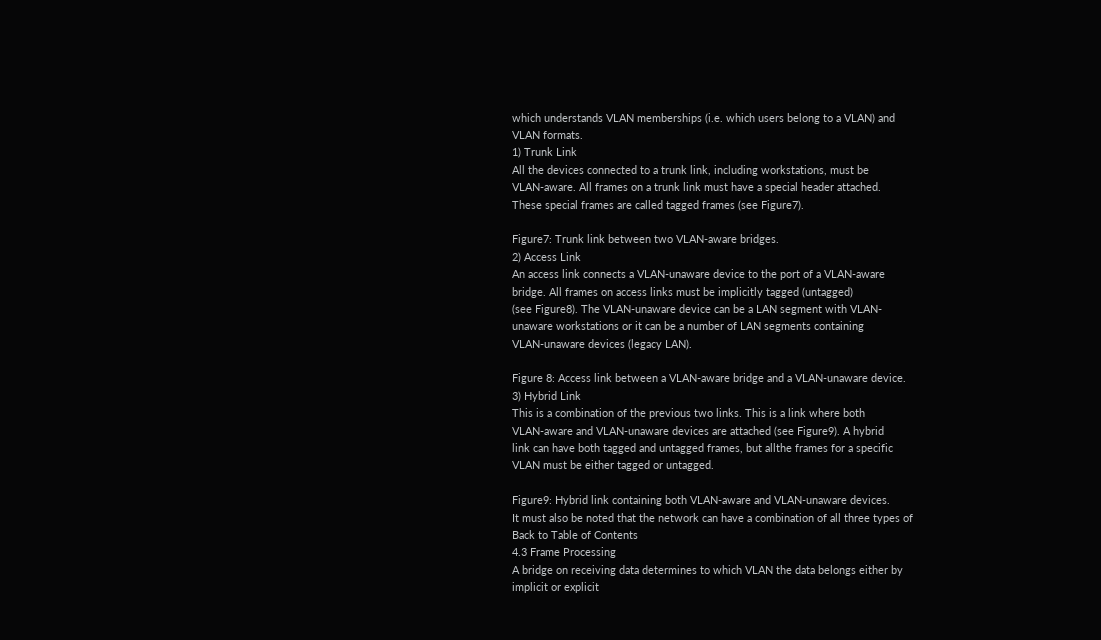which understands VLAN memberships (i.e. which users belong to a VLAN) and
VLAN formats.
1) Trunk Link
All the devices connected to a trunk link, including workstations, must be
VLAN-aware. All frames on a trunk link must have a special header attached.
These special frames are called tagged frames (see Figure7).

Figure7: Trunk link between two VLAN-aware bridges.
2) Access Link
An access link connects a VLAN-unaware device to the port of a VLAN-aware
bridge. All frames on access links must be implicitly tagged (untagged)
(see Figure8). The VLAN-unaware device can be a LAN segment with VLAN-
unaware workstations or it can be a number of LAN segments containing
VLAN-unaware devices (legacy LAN).

Figure 8: Access link between a VLAN-aware bridge and a VLAN-unaware device.
3) Hybrid Link
This is a combination of the previous two links. This is a link where both
VLAN-aware and VLAN-unaware devices are attached (see Figure9). A hybrid
link can have both tagged and untagged frames, but allthe frames for a specific
VLAN must be either tagged or untagged.

Figure9: Hybrid link containing both VLAN-aware and VLAN-unaware devices.
It must also be noted that the network can have a combination of all three types of
Back to Table of Contents
4.3 Frame Processing
A bridge on receiving data determines to which VLAN the data belongs either by
implicit or explicit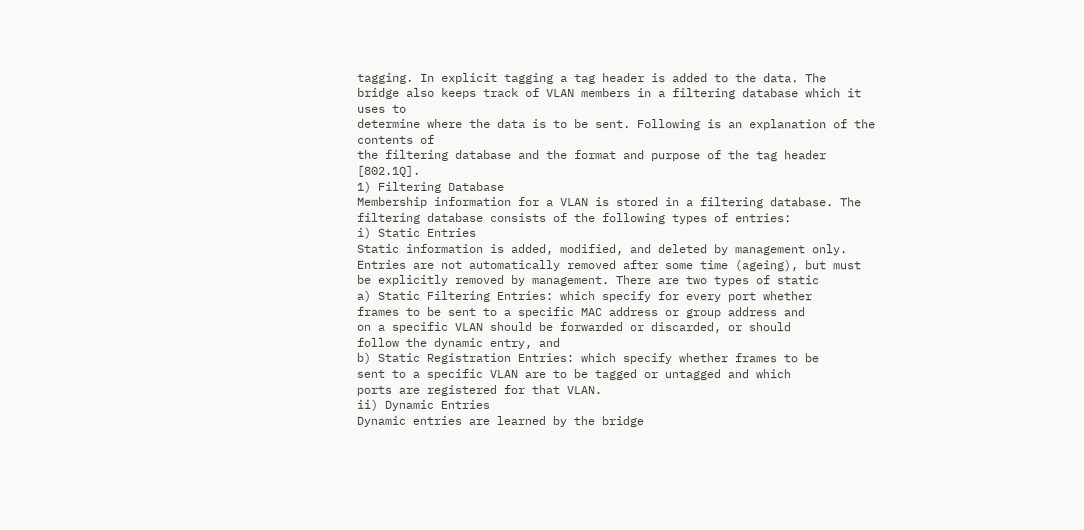tagging. In explicit tagging a tag header is added to the data. The
bridge also keeps track of VLAN members in a filtering database which it uses to
determine where the data is to be sent. Following is an explanation of the contents of
the filtering database and the format and purpose of the tag header [802.1Q].
1) Filtering Database
Membership information for a VLAN is stored in a filtering database. The
filtering database consists of the following types of entries:
i) Static Entries
Static information is added, modified, and deleted by management only.
Entries are not automatically removed after some time (ageing), but must
be explicitly removed by management. There are two types of static
a) Static Filtering Entries: which specify for every port whether
frames to be sent to a specific MAC address or group address and
on a specific VLAN should be forwarded or discarded, or should
follow the dynamic entry, and
b) Static Registration Entries: which specify whether frames to be
sent to a specific VLAN are to be tagged or untagged and which
ports are registered for that VLAN.
ii) Dynamic Entries
Dynamic entries are learned by the bridge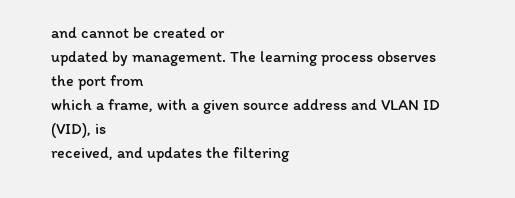and cannot be created or
updated by management. The learning process observes the port from
which a frame, with a given source address and VLAN ID (VID), is
received, and updates the filtering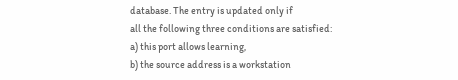database. The entry is updated only if
all the following three conditions are satisfied:
a) this port allows learning,
b) the source address is a workstation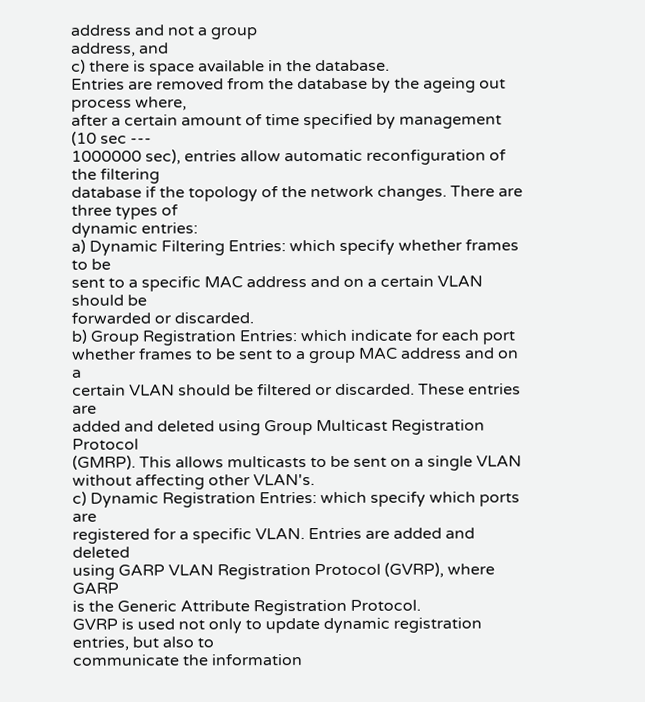address and not a group
address, and
c) there is space available in the database.
Entries are removed from the database by the ageing out process where,
after a certain amount of time specified by management (10 sec ---
1000000 sec), entries allow automatic reconfiguration of the filtering
database if the topology of the network changes. There are three types of
dynamic entries:
a) Dynamic Filtering Entries: which specify whether frames to be
sent to a specific MAC address and on a certain VLAN should be
forwarded or discarded.
b) Group Registration Entries: which indicate for each port
whether frames to be sent to a group MAC address and on a
certain VLAN should be filtered or discarded. These entries are
added and deleted using Group Multicast Registration Protocol
(GMRP). This allows multicasts to be sent on a single VLAN
without affecting other VLAN's.
c) Dynamic Registration Entries: which specify which ports are
registered for a specific VLAN. Entries are added and deleted
using GARP VLAN Registration Protocol (GVRP), where GARP
is the Generic Attribute Registration Protocol.
GVRP is used not only to update dynamic registration entries, but also to
communicate the information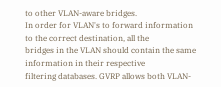to other VLAN-aware bridges.
In order for VLAN's to forward information to the correct destination, all the
bridges in the VLAN should contain the same information in their respective
filtering databases. GVRP allows both VLAN-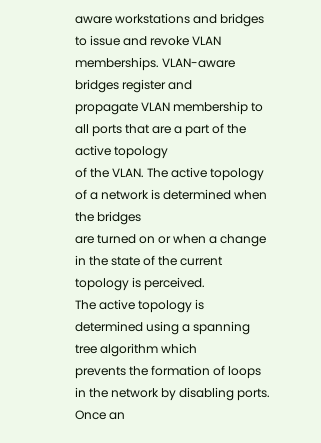aware workstations and bridges
to issue and revoke VLAN memberships. VLAN-aware bridges register and
propagate VLAN membership to all ports that are a part of the active topology
of the VLAN. The active topology of a network is determined when the bridges
are turned on or when a change in the state of the current topology is perceived.
The active topology is determined using a spanning tree algorithm which
prevents the formation of loops in the network by disabling ports. Once an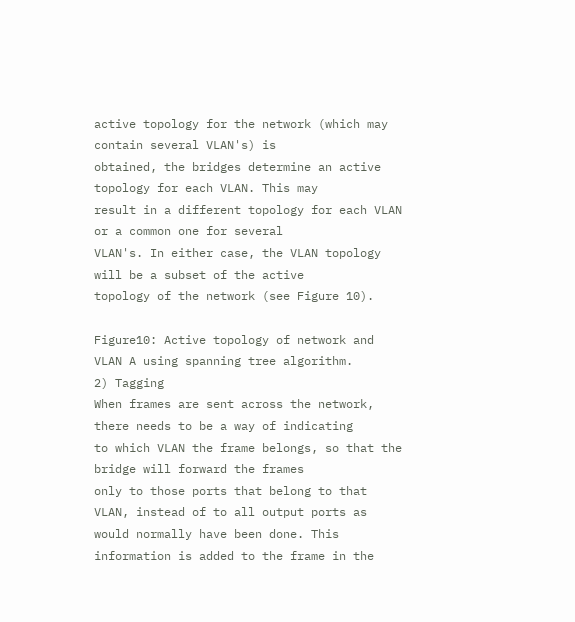active topology for the network (which may contain several VLAN's) is
obtained, the bridges determine an active topology for each VLAN. This may
result in a different topology for each VLAN or a common one for several
VLAN's. In either case, the VLAN topology will be a subset of the active
topology of the network (see Figure 10).

Figure10: Active topology of network and VLAN A using spanning tree algorithm.
2) Tagging
When frames are sent across the network, there needs to be a way of indicating
to which VLAN the frame belongs, so that the bridge will forward the frames
only to those ports that belong to that VLAN, instead of to all output ports as
would normally have been done. This information is added to the frame in the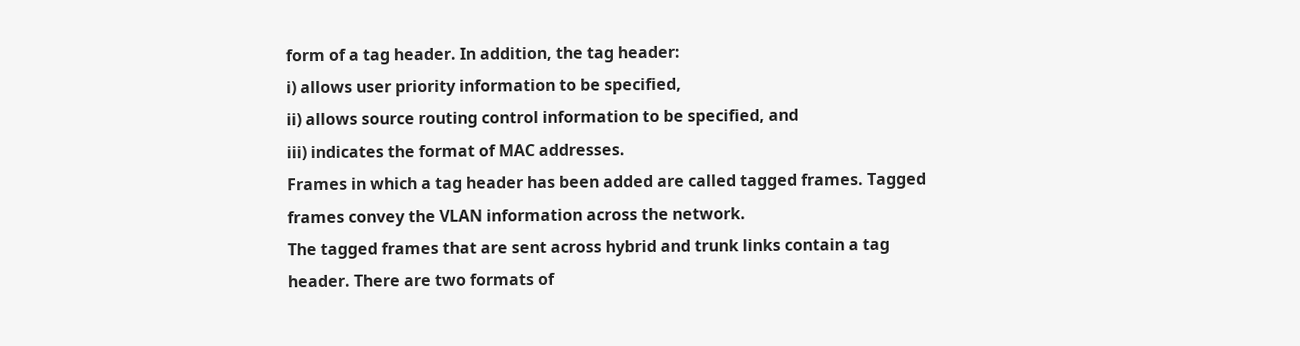form of a tag header. In addition, the tag header:
i) allows user priority information to be specified,
ii) allows source routing control information to be specified, and
iii) indicates the format of MAC addresses.
Frames in which a tag header has been added are called tagged frames. Tagged
frames convey the VLAN information across the network.
The tagged frames that are sent across hybrid and trunk links contain a tag
header. There are two formats of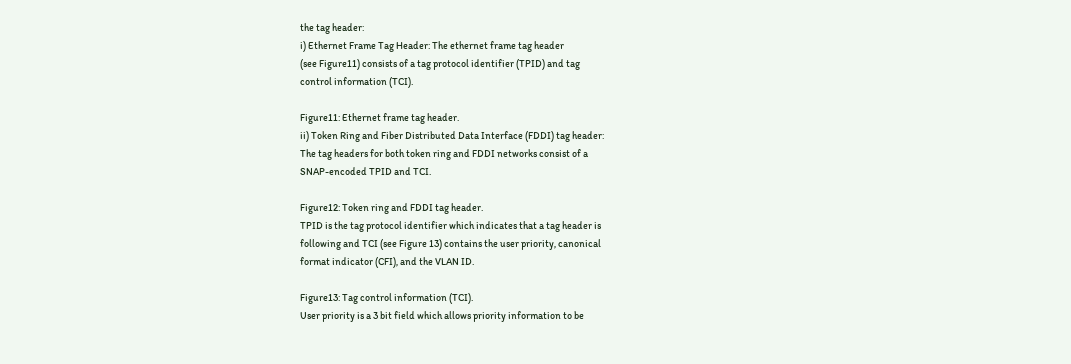the tag header:
i) Ethernet Frame Tag Header: The ethernet frame tag header
(see Figure11) consists of a tag protocol identifier (TPID) and tag
control information (TCI).

Figure11: Ethernet frame tag header.
ii) Token Ring and Fiber Distributed Data Interface (FDDI) tag header:
The tag headers for both token ring and FDDI networks consist of a
SNAP-encoded TPID and TCI.

Figure12: Token ring and FDDI tag header.
TPID is the tag protocol identifier which indicates that a tag header is
following and TCI (see Figure 13) contains the user priority, canonical
format indicator (CFI), and the VLAN ID.

Figure13: Tag control information (TCI).
User priority is a 3 bit field which allows priority information to be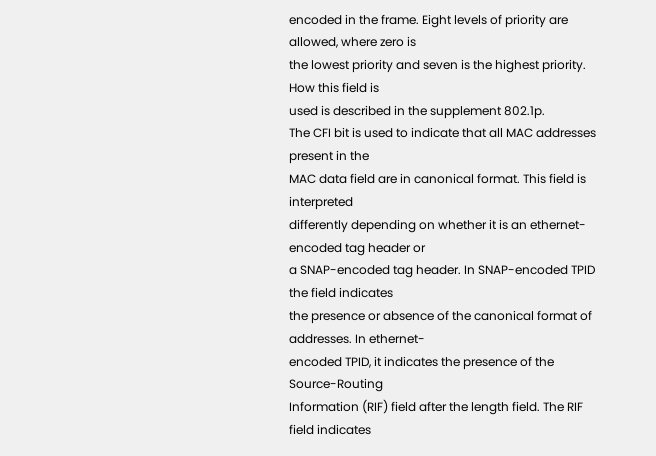encoded in the frame. Eight levels of priority are allowed, where zero is
the lowest priority and seven is the highest priority. How this field is
used is described in the supplement 802.1p.
The CFI bit is used to indicate that all MAC addresses present in the
MAC data field are in canonical format. This field is interpreted
differently depending on whether it is an ethernet-encoded tag header or
a SNAP-encoded tag header. In SNAP-encoded TPID the field indicates
the presence or absence of the canonical format of addresses. In ethernet-
encoded TPID, it indicates the presence of the Source-Routing
Information (RIF) field after the length field. The RIF field indicates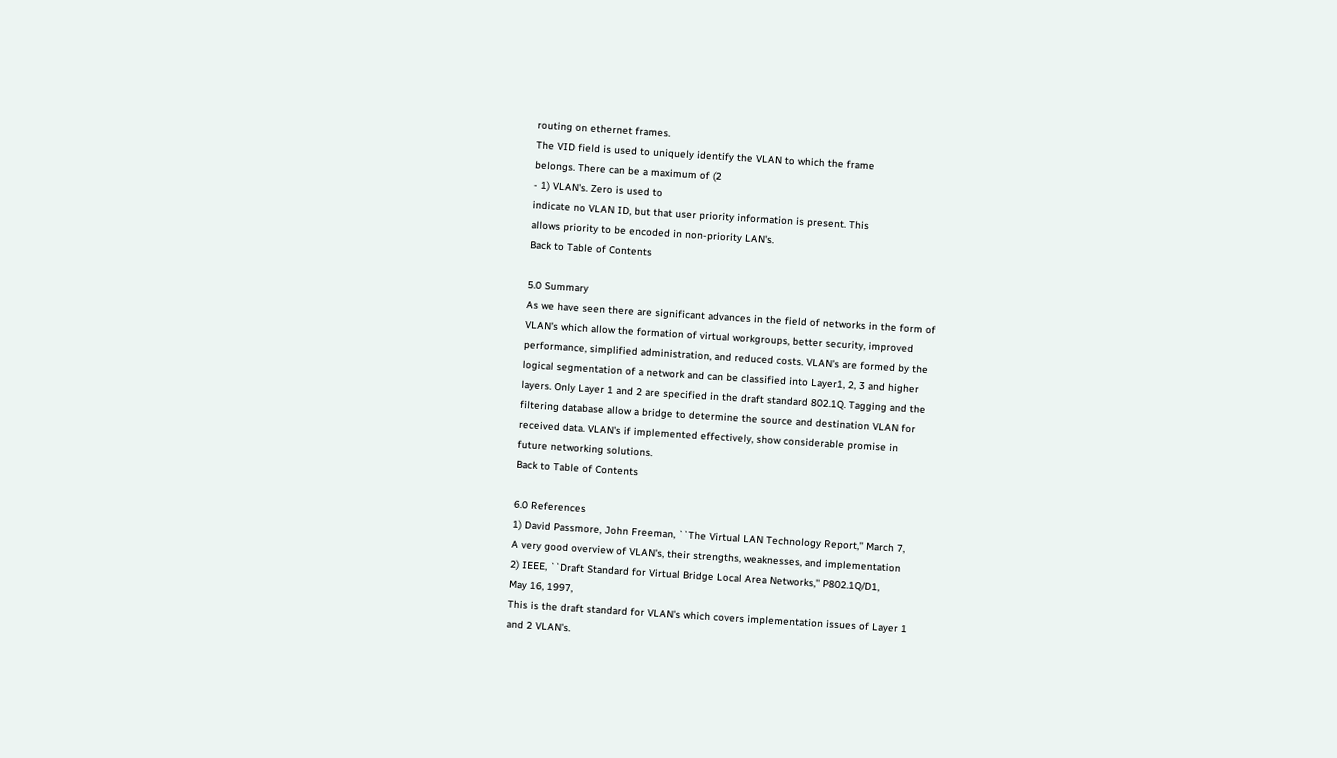routing on ethernet frames.
The VID field is used to uniquely identify the VLAN to which the frame
belongs. There can be a maximum of (2
- 1) VLAN's. Zero is used to
indicate no VLAN ID, but that user priority information is present. This
allows priority to be encoded in non-priority LAN's.
Back to Table of Contents

5.0 Summary
As we have seen there are significant advances in the field of networks in the form of
VLAN's which allow the formation of virtual workgroups, better security, improved
performance, simplified administration, and reduced costs. VLAN's are formed by the
logical segmentation of a network and can be classified into Layer1, 2, 3 and higher
layers. Only Layer 1 and 2 are specified in the draft standard 802.1Q. Tagging and the
filtering database allow a bridge to determine the source and destination VLAN for
received data. VLAN's if implemented effectively, show considerable promise in
future networking solutions.
Back to Table of Contents

6.0 References
1) David Passmore, John Freeman, ``The Virtual LAN Technology Report,'' March 7,
A very good overview of VLAN's, their strengths, weaknesses, and implementation
2) IEEE, ``Draft Standard for Virtual Bridge Local Area Networks,'' P802.1Q/D1,
May 16, 1997,
This is the draft standard for VLAN's which covers implementation issues of Layer 1
and 2 VLAN's.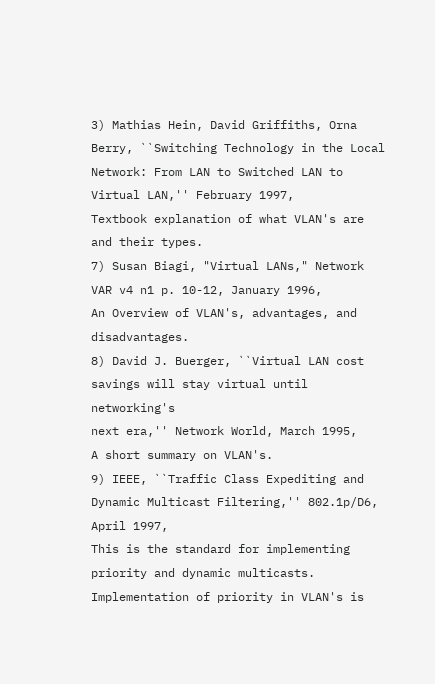3) Mathias Hein, David Griffiths, Orna Berry, ``Switching Technology in the Local
Network: From LAN to Switched LAN to Virtual LAN,'' February 1997,
Textbook explanation of what VLAN's are and their types.
7) Susan Biagi, "Virtual LANs," Network VAR v4 n1 p. 10-12, January 1996,
An Overview of VLAN's, advantages, and disadvantages.
8) David J. Buerger, ``Virtual LAN cost savings will stay virtual until networking's
next era,'' Network World, March 1995,
A short summary on VLAN's.
9) IEEE, ``Traffic Class Expediting and Dynamic Multicast Filtering,'' 802.1p/D6,
April 1997,
This is the standard for implementing priority and dynamic multicasts.
Implementation of priority in VLAN's is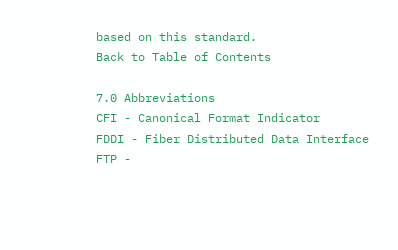based on this standard.
Back to Table of Contents

7.0 Abbreviations
CFI - Canonical Format Indicator
FDDI - Fiber Distributed Data Interface
FTP -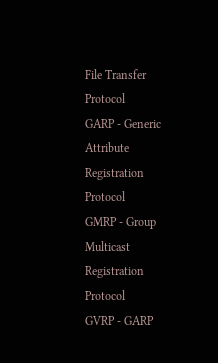File Transfer Protocol
GARP - Generic Attribute Registration Protocol
GMRP - Group Multicast Registration Protocol
GVRP - GARP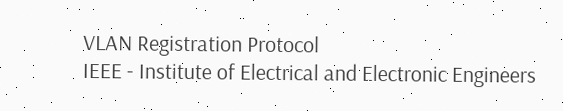VLAN Registration Protocol
IEEE - Institute of Electrical and Electronic Engineers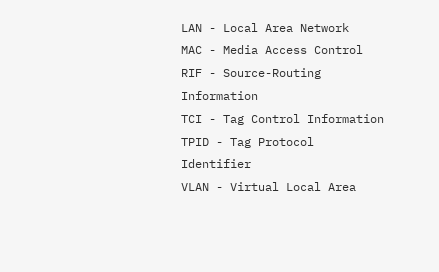LAN - Local Area Network
MAC - Media Access Control
RIF - Source-Routing Information
TCI - Tag Control Information
TPID - Tag Protocol Identifier
VLAN - Virtual Local Area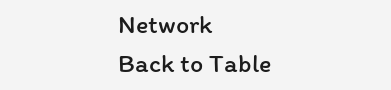Network
Back to Table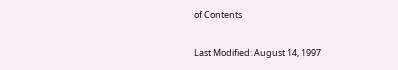of Contents

Last Modified: August 14, 1997